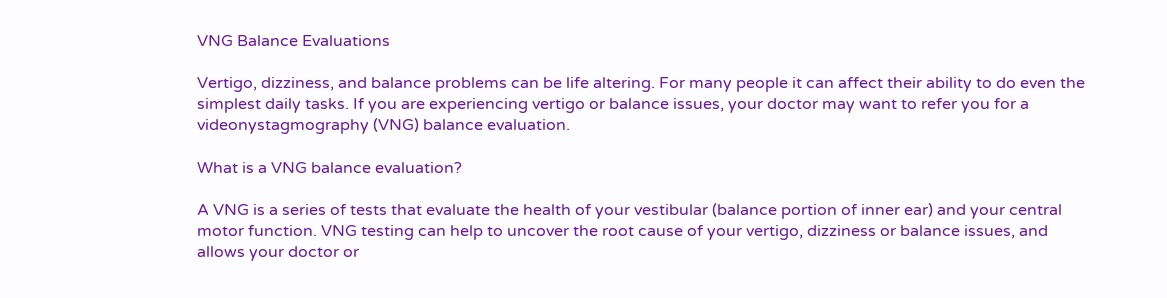VNG Balance Evaluations

Vertigo, dizziness, and balance problems can be life altering. For many people it can affect their ability to do even the simplest daily tasks. If you are experiencing vertigo or balance issues, your doctor may want to refer you for a videonystagmography (VNG) balance evaluation.

What is a VNG balance evaluation?

A VNG is a series of tests that evaluate the health of your vestibular (balance portion of inner ear) and your central motor function. VNG testing can help to uncover the root cause of your vertigo, dizziness or balance issues, and allows your doctor or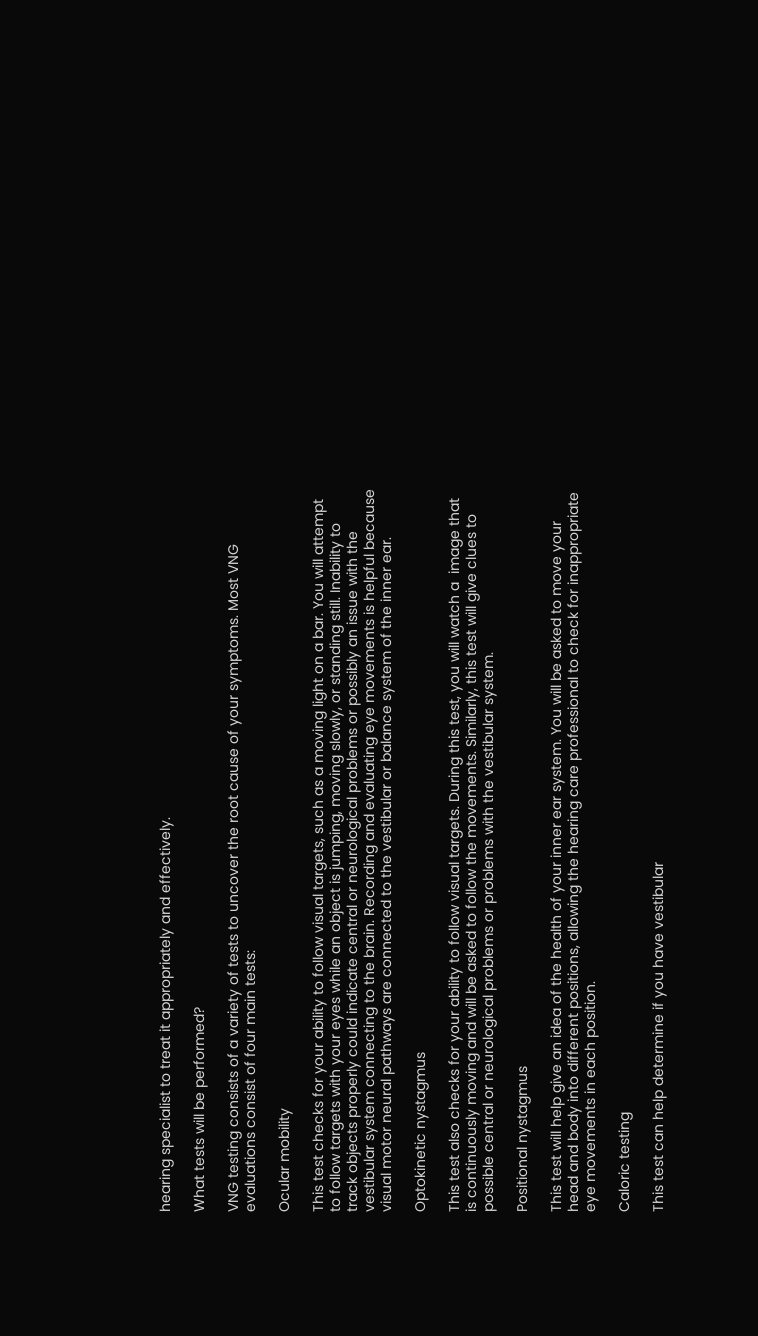hearing specialist to treat it appropriately and effectively.

What tests will be performed?

VNG testing consists of a variety of tests to uncover the root cause of your symptoms. Most VNG evaluations consist of four main tests:

Ocular mobility

This test checks for your ability to follow visual targets, such as a moving light on a bar. You will attempt to follow targets with your eyes while an object is jumping, moving slowly, or standing still. Inability to track objects properly could indicate central or neurological problems or possibly an issue with the vestibular system connecting to the brain. Recording and evaluating eye movements is helpful because visual motor neural pathways are connected to the vestibular or balance system of the inner ear.

Optokinetic nystagmus

This test also checks for your ability to follow visual targets. During this test, you will watch a  image that is continuously moving and will be asked to follow the movements. Similarly, this test will give clues to possible central or neurological problems or problems with the vestibular system.

Positional nystagmus

This test will help give an idea of the health of your inner ear system. You will be asked to move your head and body into different positions, allowing the hearing care professional to check for inappropriate eye movements in each position.

Caloric testing

This test can help determine if you have vestibular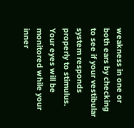weakness in one or both ears by checking to see if your vestibular system responds properly to stimulus. Your eyes will be monitored while your inner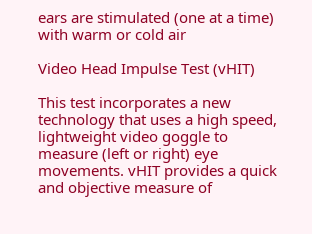ears are stimulated (one at a time) with warm or cold air

Video Head Impulse Test (vHIT)

This test incorporates a new technology that uses a high speed, lightweight video goggle to measure (left or right) eye movements. vHIT provides a quick and objective measure of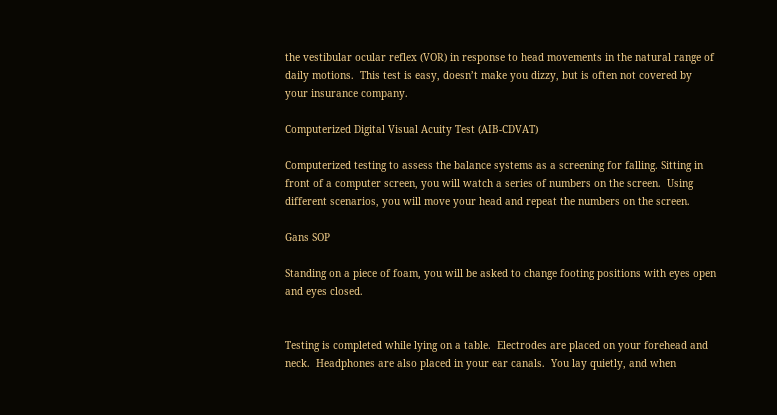the vestibular ocular reflex (VOR) in response to head movements in the natural range of daily motions.  This test is easy, doesn’t make you dizzy, but is often not covered by your insurance company.

Computerized Digital Visual Acuity Test (AIB-CDVAT)

Computerized testing to assess the balance systems as a screening for falling. Sitting in front of a computer screen, you will watch a series of numbers on the screen.  Using different scenarios, you will move your head and repeat the numbers on the screen.

Gans SOP

Standing on a piece of foam, you will be asked to change footing positions with eyes open and eyes closed.


Testing is completed while lying on a table.  Electrodes are placed on your forehead and neck.  Headphones are also placed in your ear canals.  You lay quietly, and when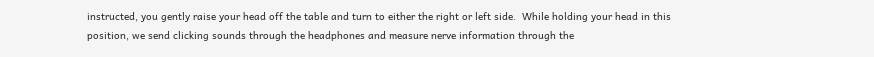instructed, you gently raise your head off the table and turn to either the right or left side.  While holding your head in this position, we send clicking sounds through the headphones and measure nerve information through the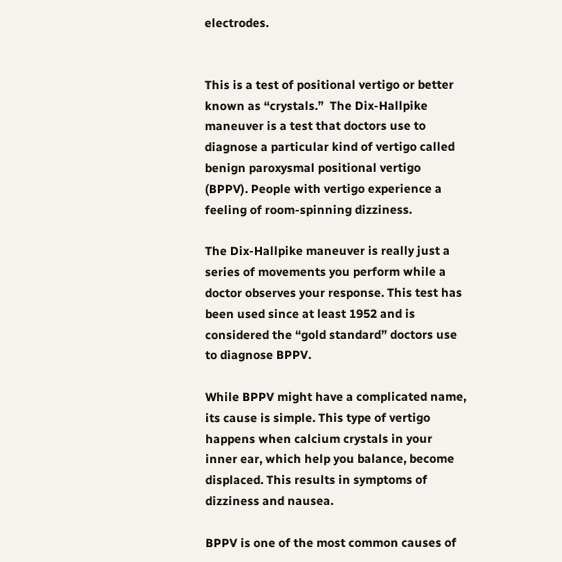electrodes.


This is a test of positional vertigo or better known as “crystals.”  The Dix-Hallpike maneuver is a test that doctors use to diagnose a particular kind of vertigo called benign paroxysmal positional vertigo (BPPV). People with vertigo experience a feeling of room-spinning dizziness.

The Dix-Hallpike maneuver is really just a series of movements you perform while a doctor observes your response. This test has been used since at least 1952 and is considered the “gold standard” doctors use to diagnose BPPV.

While BPPV might have a complicated name, its cause is simple. This type of vertigo happens when calcium crystals in your inner ear, which help you balance, become displaced. This results in symptoms of dizziness and nausea.

BPPV is one of the most common causes of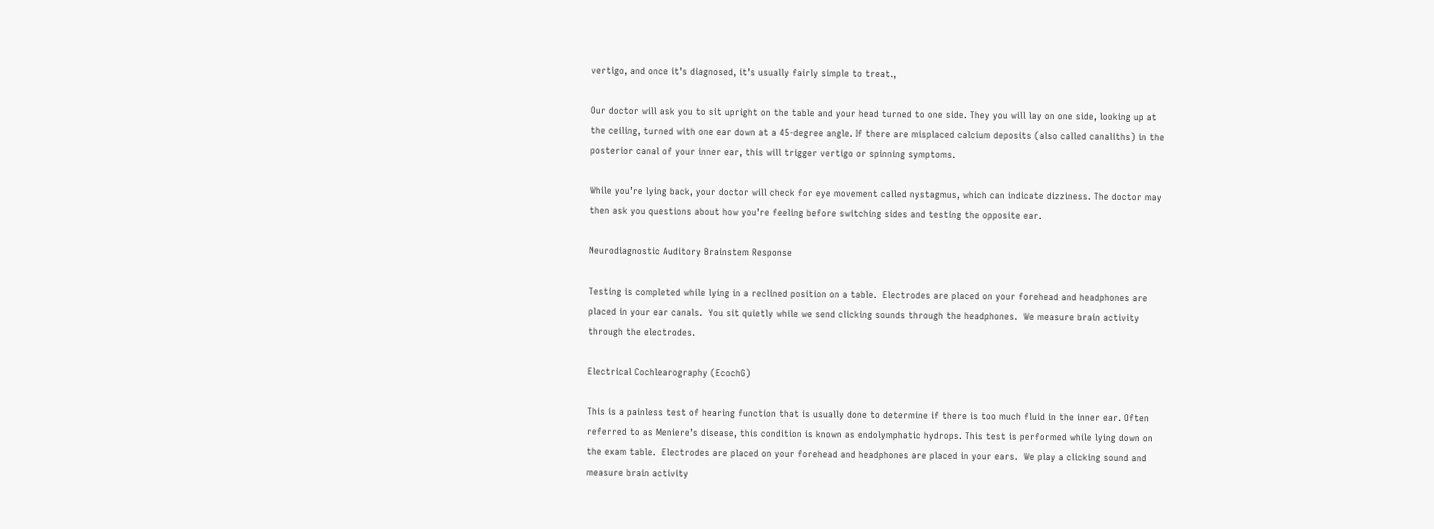vertigo, and once it’s diagnosed, it’s usually fairly simple to treat.,

Our doctor will ask you to sit upright on the table and your head turned to one side. They you will lay on one side, looking up at the ceiling, turned with one ear down at a 45-degree angle. If there are misplaced calcium deposits (also called canaliths) in the posterior canal of your inner ear, this will trigger vertigo or spinning symptoms.

While you’re lying back, your doctor will check for eye movement called nystagmus, which can indicate dizziness. The doctor may then ask you questions about how you’re feeling before switching sides and testing the opposite ear.

Neurodiagnostic Auditory Brainstem Response

Testing is completed while lying in a reclined position on a table.  Electrodes are placed on your forehead and headphones are placed in your ear canals.  You sit quietly while we send clicking sounds through the headphones.  We measure brain activity through the electrodes.

Electrical Cochlearography (EcochG)

This is a painless test of hearing function that is usually done to determine if there is too much fluid in the inner ear. Often referred to as Meniere’s disease, this condition is known as endolymphatic hydrops. This test is performed while lying down on the exam table.  Electrodes are placed on your forehead and headphones are placed in your ears.  We play a clicking sound and measure brain activity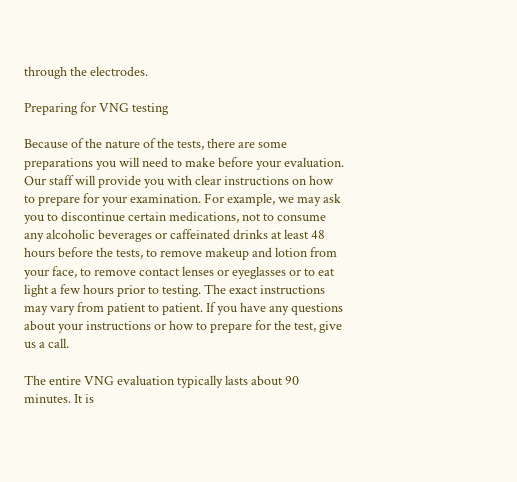through the electrodes.

Preparing for VNG testing

Because of the nature of the tests, there are some preparations you will need to make before your evaluation. Our staff will provide you with clear instructions on how to prepare for your examination. For example, we may ask you to discontinue certain medications, not to consume any alcoholic beverages or caffeinated drinks at least 48 hours before the tests, to remove makeup and lotion from your face, to remove contact lenses or eyeglasses or to eat light a few hours prior to testing. The exact instructions may vary from patient to patient. If you have any questions about your instructions or how to prepare for the test, give us a call.

The entire VNG evaluation typically lasts about 90 minutes. It is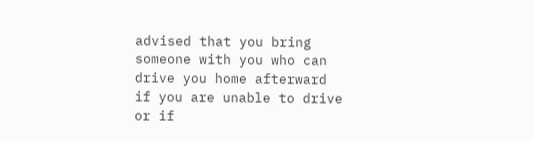advised that you bring someone with you who can drive you home afterward if you are unable to drive or if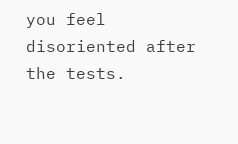you feel disoriented after the tests.